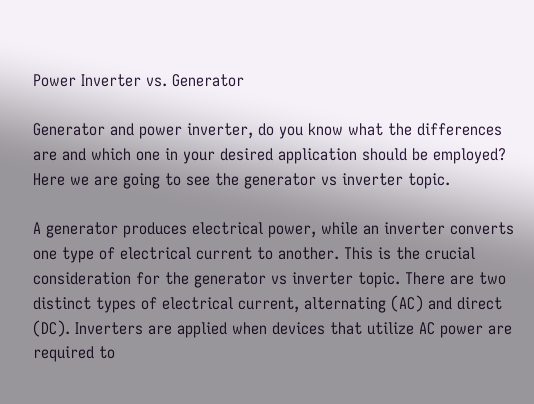Power Inverter vs. Generator

Generator and power inverter, do you know what the differences are and which one in your desired application should be employed? Here we are going to see the generator vs inverter topic.

A generator produces electrical power, while an inverter converts one type of electrical current to another. This is the crucial consideration for the generator vs inverter topic. There are two distinct types of electrical current, alternating (AC) and direct (DC). Inverters are applied when devices that utilize AC power are required to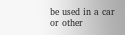be used in a car or other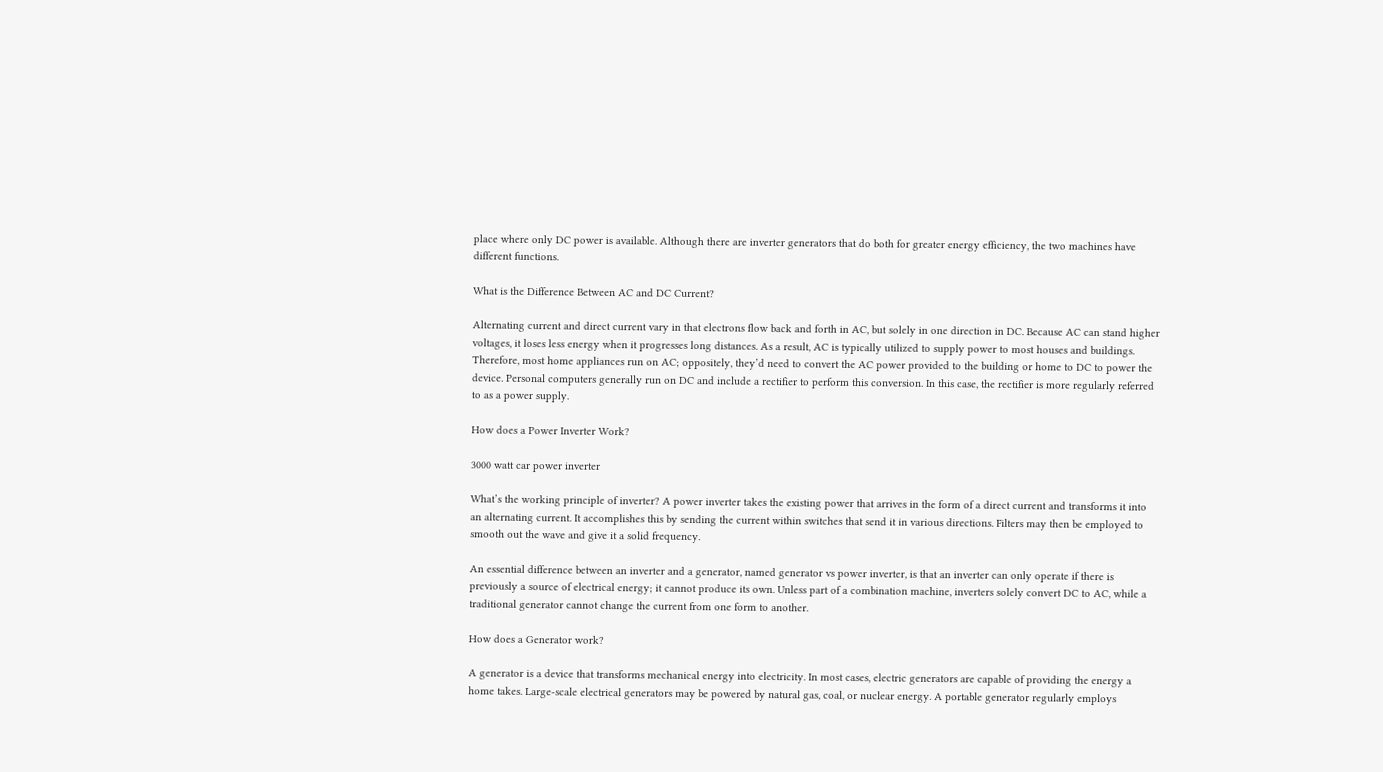place where only DC power is available. Although there are inverter generators that do both for greater energy efficiency, the two machines have different functions.

What is the Difference Between AC and DC Current?

Alternating current and direct current vary in that electrons flow back and forth in AC, but solely in one direction in DC. Because AC can stand higher voltages, it loses less energy when it progresses long distances. As a result, AC is typically utilized to supply power to most houses and buildings. Therefore, most home appliances run on AC; oppositely, they’d need to convert the AC power provided to the building or home to DC to power the device. Personal computers generally run on DC and include a rectifier to perform this conversion. In this case, the rectifier is more regularly referred to as a power supply.

How does a Power Inverter Work?

3000 watt car power inverter

What’s the working principle of inverter? A power inverter takes the existing power that arrives in the form of a direct current and transforms it into an alternating current. It accomplishes this by sending the current within switches that send it in various directions. Filters may then be employed to smooth out the wave and give it a solid frequency.

An essential difference between an inverter and a generator, named generator vs power inverter, is that an inverter can only operate if there is previously a source of electrical energy; it cannot produce its own. Unless part of a combination machine, inverters solely convert DC to AC, while a traditional generator cannot change the current from one form to another.

How does a Generator work?

A generator is a device that transforms mechanical energy into electricity. In most cases, electric generators are capable of providing the energy a home takes. Large-scale electrical generators may be powered by natural gas, coal, or nuclear energy. A portable generator regularly employs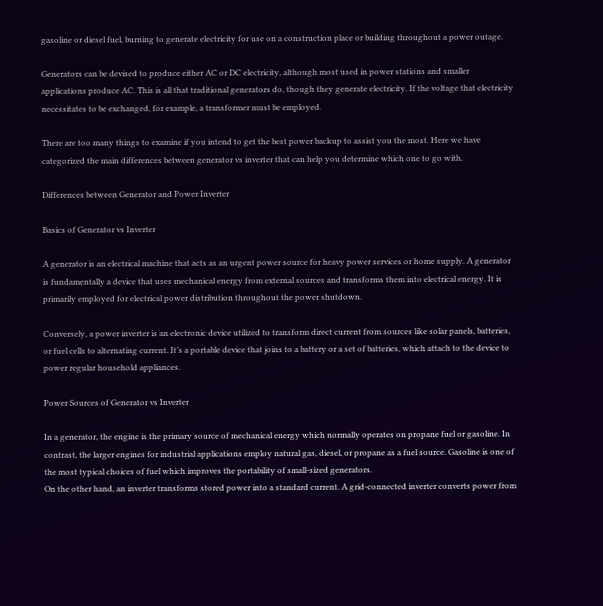gasoline or diesel fuel, burning to generate electricity for use on a construction place or building throughout a power outage.

Generators can be devised to produce either AC or DC electricity, although most used in power stations and smaller applications produce AC. This is all that traditional generators do, though they generate electricity. If the voltage that electricity necessitates to be exchanged, for example, a transformer must be employed.

There are too many things to examine if you intend to get the best power backup to assist you the most. Here we have categorized the main differences between generator vs inverter that can help you determine which one to go with.

Differences between Generator and Power Inverter

Basics of Generator vs Inverter

A generator is an electrical machine that acts as an urgent power source for heavy power services or home supply. A generator is fundamentally a device that uses mechanical energy from external sources and transforms them into electrical energy. It is primarily employed for electrical power distribution throughout the power shutdown.

Conversely, a power inverter is an electronic device utilized to transform direct current from sources like solar panels, batteries, or fuel cells to alternating current. It’s a portable device that joins to a battery or a set of batteries, which attach to the device to power regular household appliances.

Power Sources of Generator vs Inverter

In a generator, the engine is the primary source of mechanical energy which normally operates on propane fuel or gasoline. In contrast, the larger engines for industrial applications employ natural gas, diesel, or propane as a fuel source. Gasoline is one of the most typical choices of fuel which improves the portability of small-sized generators.
On the other hand, an inverter transforms stored power into a standard current. A grid-connected inverter converts power from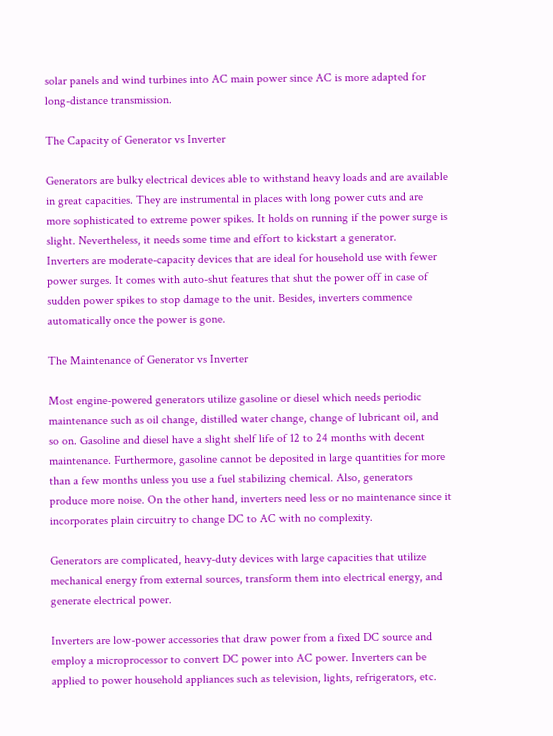solar panels and wind turbines into AC main power since AC is more adapted for long-distance transmission.

The Capacity of Generator vs Inverter

Generators are bulky electrical devices able to withstand heavy loads and are available in great capacities. They are instrumental in places with long power cuts and are more sophisticated to extreme power spikes. It holds on running if the power surge is slight. Nevertheless, it needs some time and effort to kickstart a generator.
Inverters are moderate-capacity devices that are ideal for household use with fewer power surges. It comes with auto-shut features that shut the power off in case of sudden power spikes to stop damage to the unit. Besides, inverters commence automatically once the power is gone.

The Maintenance of Generator vs Inverter

Most engine-powered generators utilize gasoline or diesel which needs periodic maintenance such as oil change, distilled water change, change of lubricant oil, and so on. Gasoline and diesel have a slight shelf life of 12 to 24 months with decent maintenance. Furthermore, gasoline cannot be deposited in large quantities for more than a few months unless you use a fuel stabilizing chemical. Also, generators produce more noise. On the other hand, inverters need less or no maintenance since it incorporates plain circuitry to change DC to AC with no complexity.

Generators are complicated, heavy-duty devices with large capacities that utilize mechanical energy from external sources, transform them into electrical energy, and generate electrical power.

Inverters are low-power accessories that draw power from a fixed DC source and employ a microprocessor to convert DC power into AC power. Inverters can be applied to power household appliances such as television, lights, refrigerators, etc.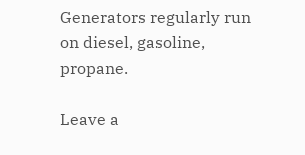Generators regularly run on diesel, gasoline, propane.

Leave a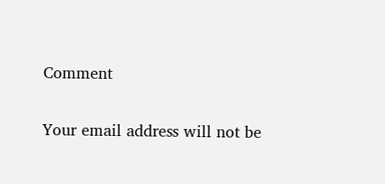Comment

Your email address will not be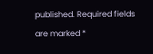published. Required fields are marked *